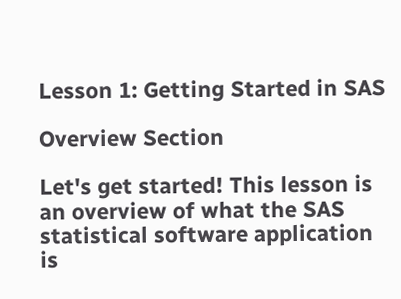Lesson 1: Getting Started in SAS

Overview Section

Let's get started! This lesson is an overview of what the SAS statistical software application is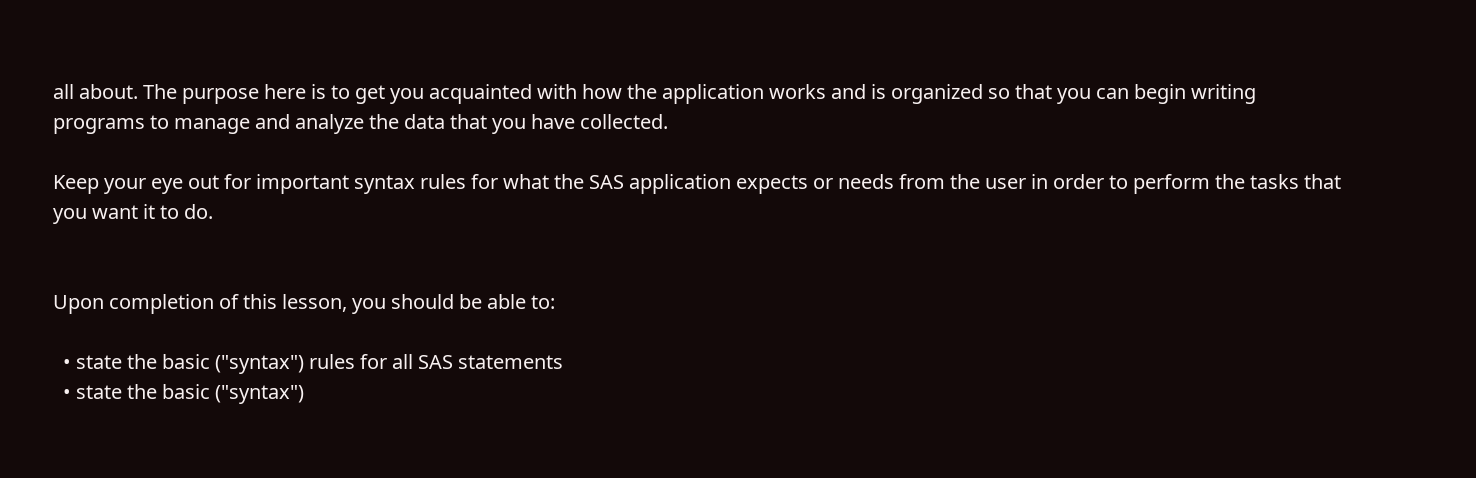all about. The purpose here is to get you acquainted with how the application works and is organized so that you can begin writing programs to manage and analyze the data that you have collected.

Keep your eye out for important syntax rules for what the SAS application expects or needs from the user in order to perform the tasks that you want it to do.


Upon completion of this lesson, you should be able to:

  • state the basic ("syntax") rules for all SAS statements
  • state the basic ("syntax")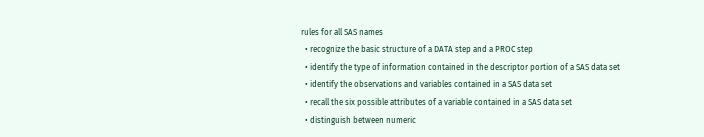rules for all SAS names
  • recognize the basic structure of a DATA step and a PROC step
  • identify the type of information contained in the descriptor portion of a SAS data set
  • identify the observations and variables contained in a SAS data set
  • recall the six possible attributes of a variable contained in a SAS data set
  • distinguish between numeric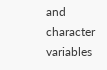and character variables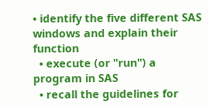• identify the five different SAS windows and explain their function
  • execute (or "run") a program in SAS
  • recall the guidelines for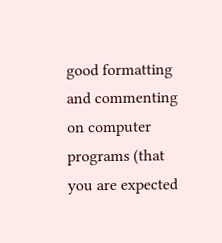good formatting and commenting on computer programs (that you are expected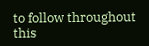to follow throughout this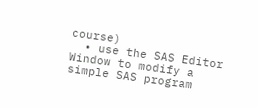course)
  • use the SAS Editor Window to modify a simple SAS program